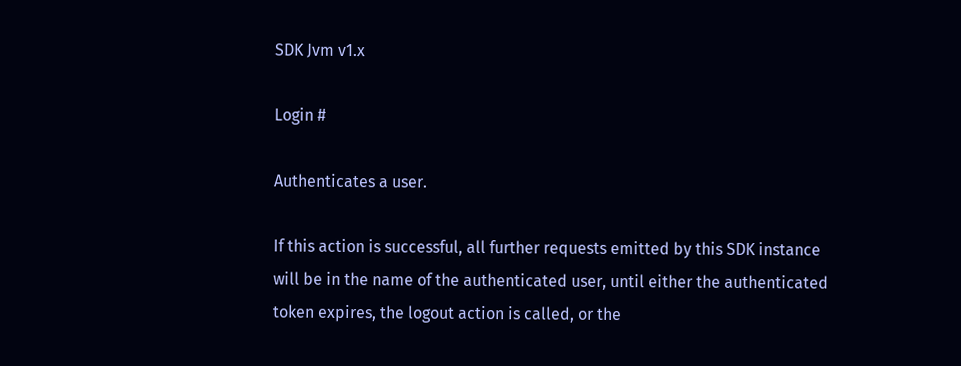SDK Jvm v1.x

Login #

Authenticates a user.

If this action is successful, all further requests emitted by this SDK instance will be in the name of the authenticated user, until either the authenticated token expires, the logout action is called, or the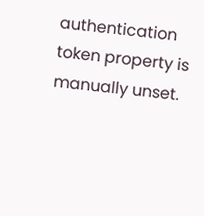authentication token property is manually unset.